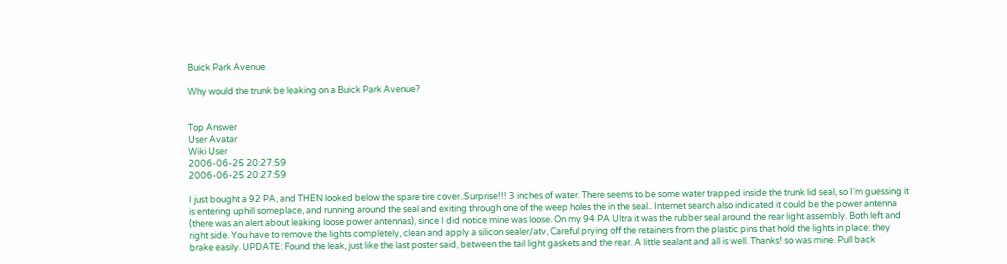Buick Park Avenue

Why would the trunk be leaking on a Buick Park Avenue?


Top Answer
User Avatar
Wiki User
2006-06-25 20:27:59
2006-06-25 20:27:59

I just bought a 92 PA, and THEN looked below the spare tire cover..Surprise!!! 3 inches of water. There seems to be some water trapped inside the trunk lid seal, so I'm guessing it is entering uphill someplace, and running around the seal and exiting through one of the weep holes the in the seal.. Internet search also indicated it could be the power antenna (there was an alert about leaking loose power antennas), since I did notice mine was loose. On my 94 PA Ultra it was the rubber seal around the rear light assembly. Both left and right side. You have to remove the lights completely, clean and apply a silicon sealer/atv, Careful prying off the retainers from the plastic pins that hold the lights in place: they brake easily. UPDATE: Found the leak, just like the last poster said, between the tail light gaskets and the rear. A little sealant and all is well. Thanks! so was mine. Pull back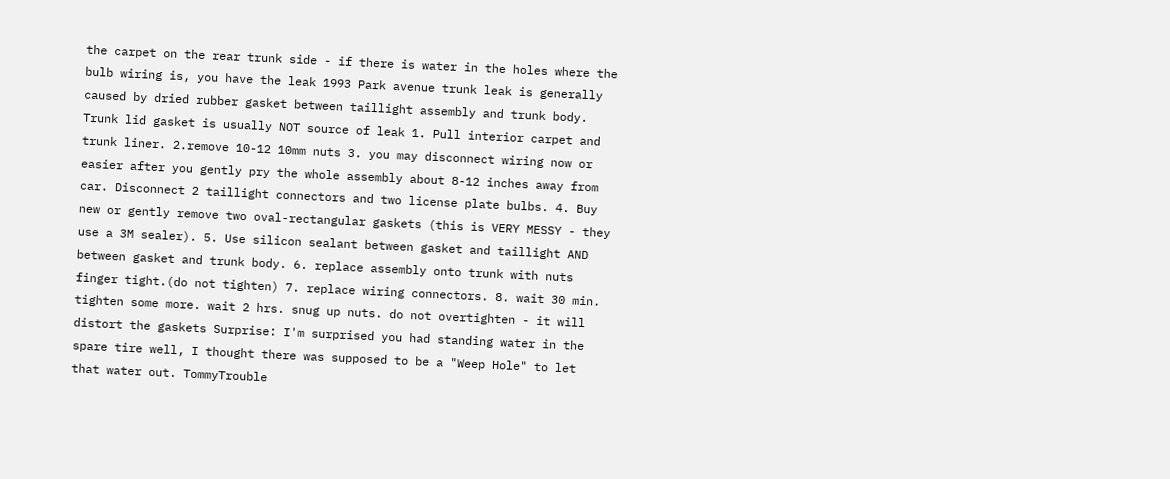the carpet on the rear trunk side - if there is water in the holes where the bulb wiring is, you have the leak 1993 Park avenue trunk leak is generally caused by dried rubber gasket between taillight assembly and trunk body. Trunk lid gasket is usually NOT source of leak 1. Pull interior carpet and trunk liner. 2.remove 10-12 10mm nuts 3. you may disconnect wiring now or easier after you gently pry the whole assembly about 8-12 inches away from car. Disconnect 2 taillight connectors and two license plate bulbs. 4. Buy new or gently remove two oval-rectangular gaskets (this is VERY MESSY - they use a 3M sealer). 5. Use silicon sealant between gasket and taillight AND between gasket and trunk body. 6. replace assembly onto trunk with nuts finger tight.(do not tighten) 7. replace wiring connectors. 8. wait 30 min. tighten some more. wait 2 hrs. snug up nuts. do not overtighten - it will distort the gaskets Surprise: I'm surprised you had standing water in the spare tire well, I thought there was supposed to be a "Weep Hole" to let that water out. TommyTrouble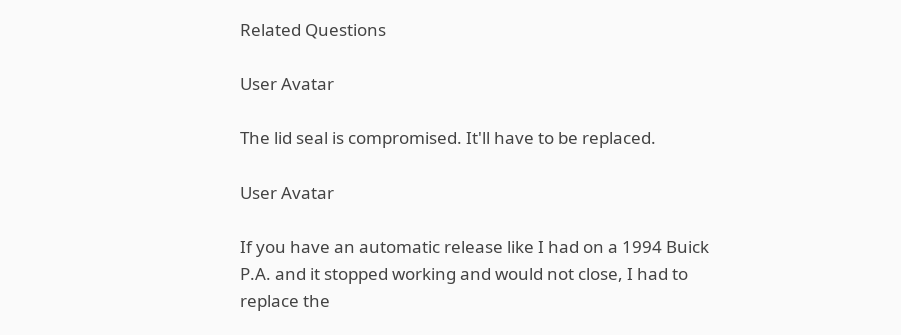Related Questions

User Avatar

The lid seal is compromised. It'll have to be replaced.

User Avatar

If you have an automatic release like I had on a 1994 Buick P.A. and it stopped working and would not close, I had to replace the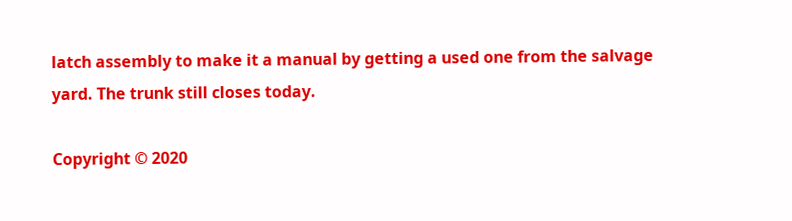latch assembly to make it a manual by getting a used one from the salvage yard. The trunk still closes today.

Copyright © 2020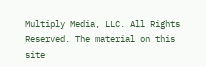Multiply Media, LLC. All Rights Reserved. The material on this site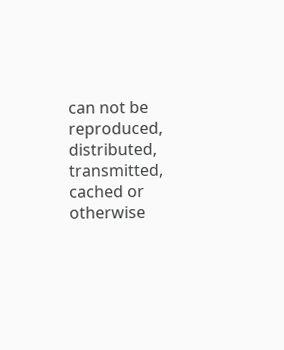can not be reproduced, distributed, transmitted, cached or otherwise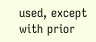used, except with prior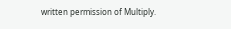written permission of Multiply.